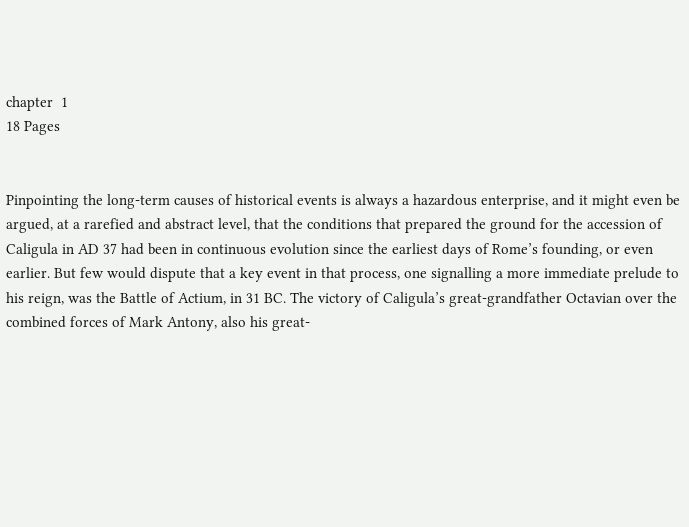chapter  1
18 Pages


Pinpointing the long-term causes of historical events is always a hazardous enterprise, and it might even be argued, at a rarefied and abstract level, that the conditions that prepared the ground for the accession of Caligula in AD 37 had been in continuous evolution since the earliest days of Rome’s founding, or even earlier. But few would dispute that a key event in that process, one signalling a more immediate prelude to his reign, was the Battle of Actium, in 31 BC. The victory of Caligula’s great-grandfather Octavian over the combined forces of Mark Antony, also his great-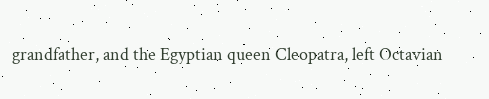grandfather, and the Egyptian queen Cleopatra, left Octavian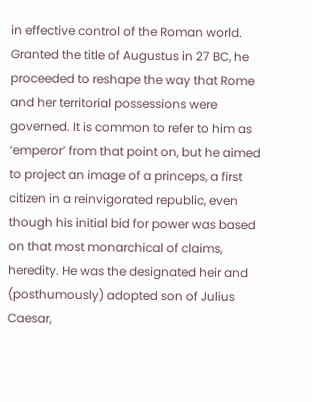in effective control of the Roman world. Granted the title of Augustus in 27 BC, he proceeded to reshape the way that Rome and her territorial possessions were governed. It is common to refer to him as ‘emperor’ from that point on, but he aimed to project an image of a princeps, a first citizen in a reinvigorated republic, even though his initial bid for power was based on that most monarchical of claims, heredity. He was the designated heir and (posthumously) adopted son of Julius Caesar,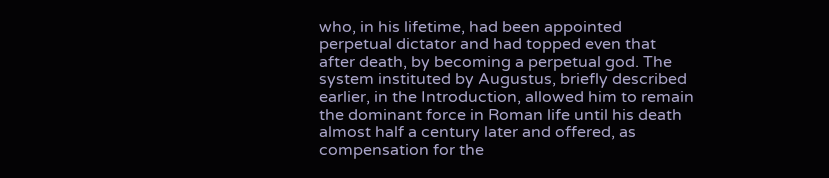who, in his lifetime, had been appointed perpetual dictator and had topped even that after death, by becoming a perpetual god. The system instituted by Augustus, briefly described earlier, in the Introduction, allowed him to remain the dominant force in Roman life until his death almost half a century later and offered, as compensation for the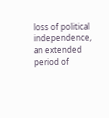loss of political independence, an extended period of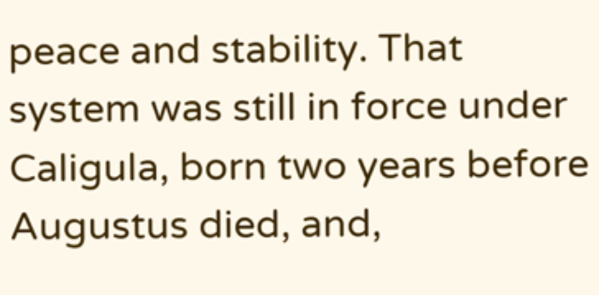peace and stability. That system was still in force under Caligula, born two years before Augustus died, and,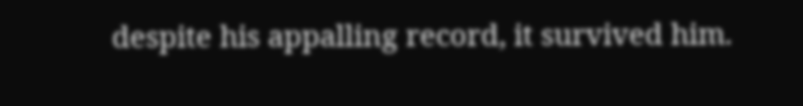despite his appalling record, it survived him.